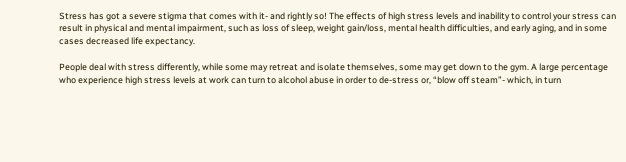Stress has got a severe stigma that comes with it- and rightly so! The effects of high stress levels and inability to control your stress can result in physical and mental impairment, such as loss of sleep, weight gain/loss, mental health difficulties, and early aging, and in some cases decreased life expectancy.

People deal with stress differently, while some may retreat and isolate themselves, some may get down to the gym. A large percentage who experience high stress levels at work can turn to alcohol abuse in order to de-stress or, “blow off steam”- which, in turn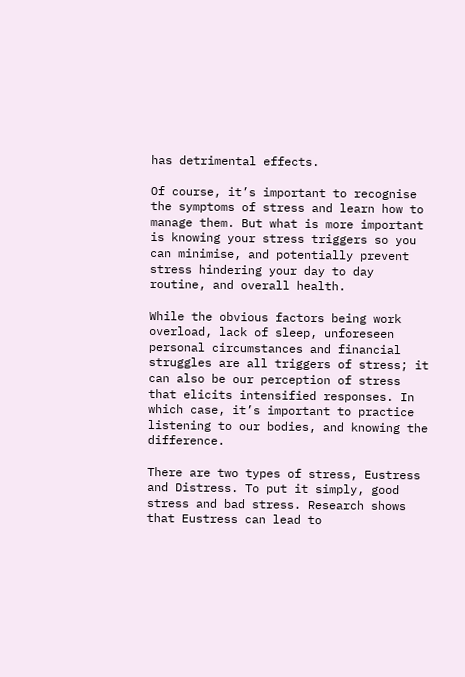has detrimental effects.

Of course, it’s important to recognise the symptoms of stress and learn how to manage them. But what is more important is knowing your stress triggers so you can minimise, and potentially prevent stress hindering your day to day routine, and overall health.

While the obvious factors being work overload, lack of sleep, unforeseen personal circumstances and financial struggles are all triggers of stress; it can also be our perception of stress that elicits intensified responses. In which case, it’s important to practice listening to our bodies, and knowing the difference.

There are two types of stress, Eustress and Distress. To put it simply, good stress and bad stress. Research shows that Eustress can lead to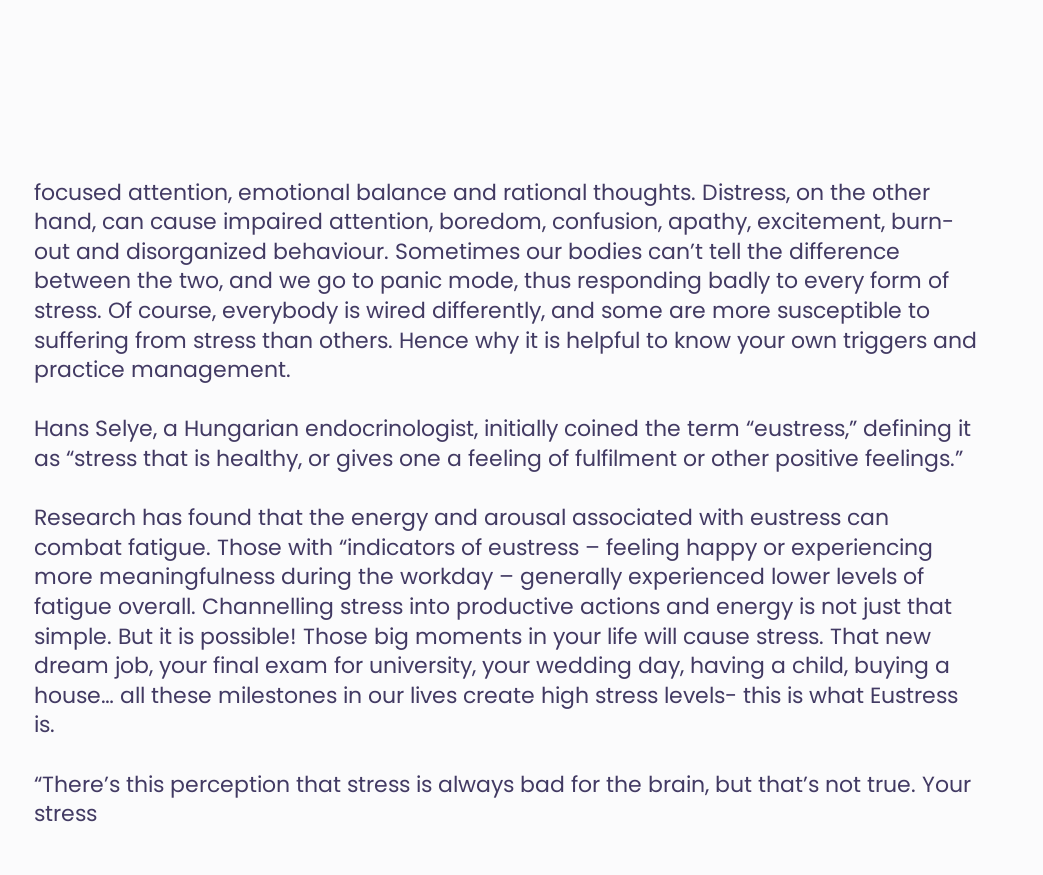focused attention, emotional balance and rational thoughts. Distress, on the other hand, can cause impaired attention, boredom, confusion, apathy, excitement, burn-out and disorganized behaviour. Sometimes our bodies can’t tell the difference between the two, and we go to panic mode, thus responding badly to every form of stress. Of course, everybody is wired differently, and some are more susceptible to suffering from stress than others. Hence why it is helpful to know your own triggers and practice management.

Hans Selye, a Hungarian endocrinologist, initially coined the term “eustress,” defining it as “stress that is healthy, or gives one a feeling of fulfilment or other positive feelings.”

Research has found that the energy and arousal associated with eustress can combat fatigue. Those with “indicators of eustress – feeling happy or experiencing more meaningfulness during the workday – generally experienced lower levels of fatigue overall. Channelling stress into productive actions and energy is not just that simple. But it is possible! Those big moments in your life will cause stress. That new dream job, your final exam for university, your wedding day, having a child, buying a house… all these milestones in our lives create high stress levels- this is what Eustress is.

“There’s this perception that stress is always bad for the brain, but that’s not true. Your stress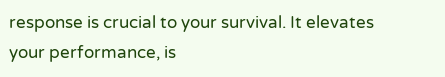response is crucial to your survival. It elevates your performance, is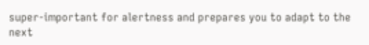super-important for alertness and prepares you to adapt to the next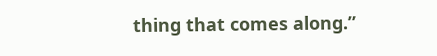thing that comes along.”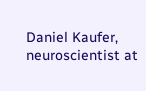Daniel Kaufer, neuroscientist at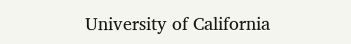University of California